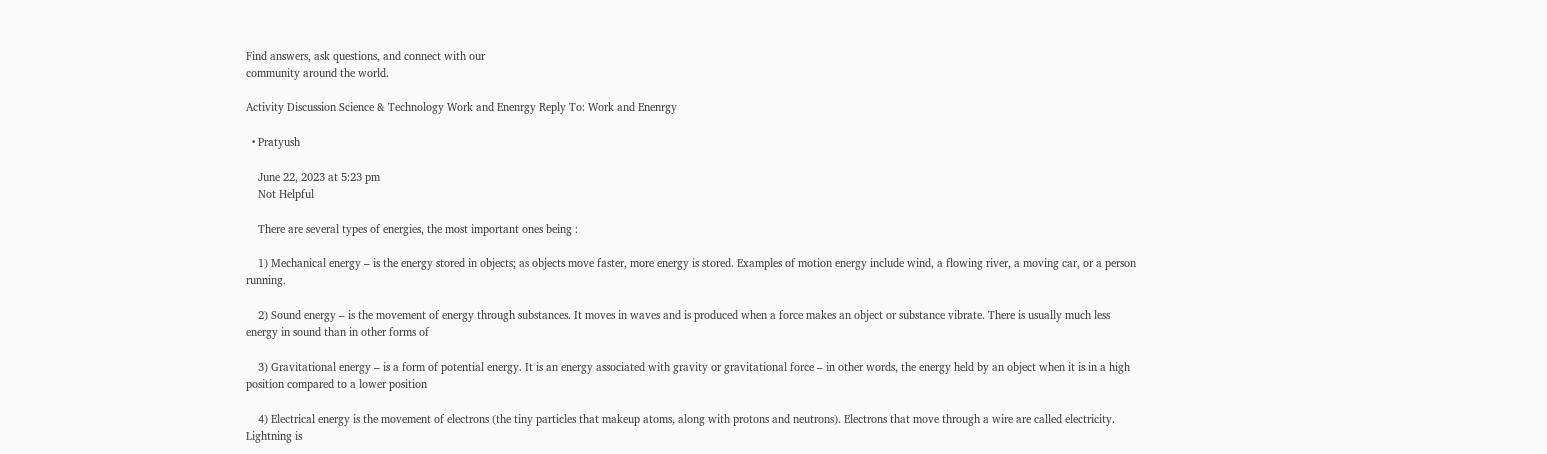Find answers, ask questions, and connect with our
community around the world.

Activity Discussion Science & Technology Work and Enenrgy Reply To: Work and Enenrgy

  • Pratyush

    June 22, 2023 at 5:23 pm
    Not Helpful

    There are several types of energies, the most important ones being :

    1) Mechanical energy – is the energy stored in objects; as objects move faster, more energy is stored. Examples of motion energy include wind, a flowing river, a moving car, or a person running.

    2) Sound energy – is the movement of energy through substances. It moves in waves and is produced when a force makes an object or substance vibrate. There is usually much less energy in sound than in other forms of

    3) Gravitational energy – is a form of potential energy. It is an energy associated with gravity or gravitational force – in other words, the energy held by an object when it is in a high position compared to a lower position

    4) Electrical energy is the movement of electrons (the tiny particles that makeup atoms, along with protons and neutrons). Electrons that move through a wire are called electricity. Lightning is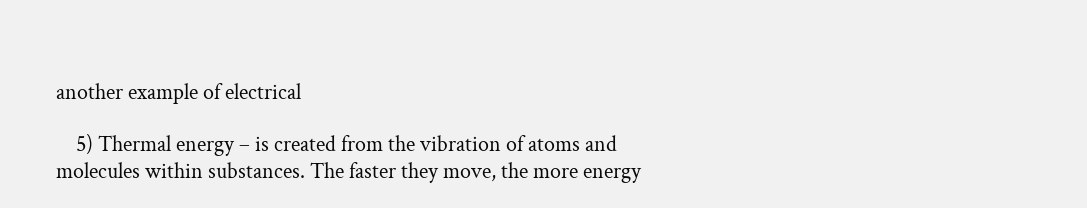another example of electrical

    5) Thermal energy – is created from the vibration of atoms and molecules within substances. The faster they move, the more energy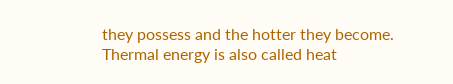they possess and the hotter they become. Thermal energy is also called heat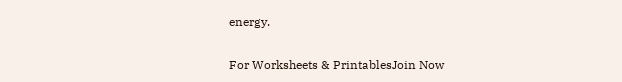energy.

For Worksheets & PrintablesJoin Now